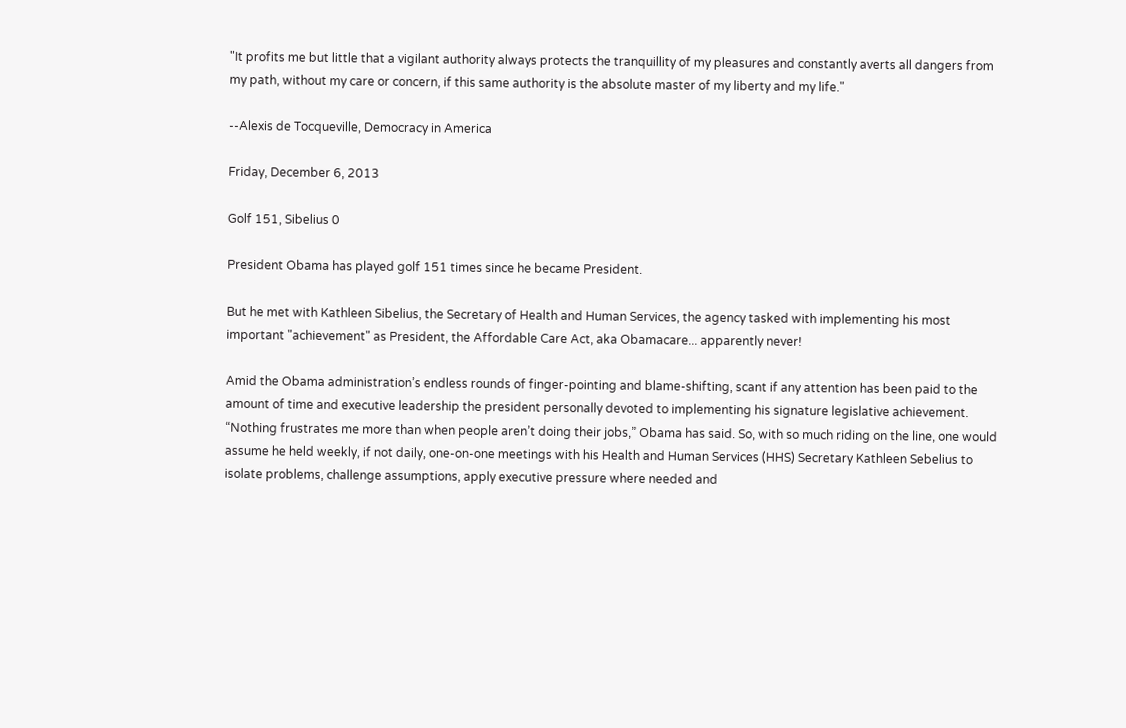"It profits me but little that a vigilant authority always protects the tranquillity of my pleasures and constantly averts all dangers from my path, without my care or concern, if this same authority is the absolute master of my liberty and my life."

--Alexis de Tocqueville, Democracy in America

Friday, December 6, 2013

Golf 151, Sibelius 0

President Obama has played golf 151 times since he became President.

But he met with Kathleen Sibelius, the Secretary of Health and Human Services, the agency tasked with implementing his most important "achievement" as President, the Affordable Care Act, aka Obamacare... apparently never!

Amid the Obama administration’s endless rounds of finger-pointing and blame-shifting, scant if any attention has been paid to the amount of time and executive leadership the president personally devoted to implementing his signature legislative achievement.
“Nothing frustrates me more than when people aren’t doing their jobs,” Obama has said. So, with so much riding on the line, one would assume he held weekly, if not daily, one-on-one meetings with his Health and Human Services (HHS) Secretary Kathleen Sebelius to isolate problems, challenge assumptions, apply executive pressure where needed and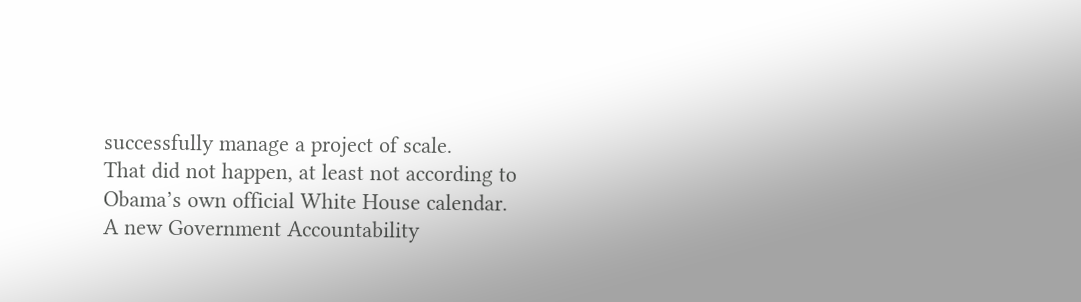successfully manage a project of scale.
That did not happen, at least not according to Obama’s own official White House calendar.
A new Government Accountability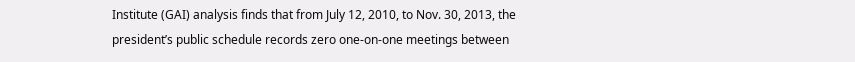Institute (GAI) analysis finds that from July 12, 2010, to Nov. 30, 2013, the president’s public schedule records zero one-on-one meetings between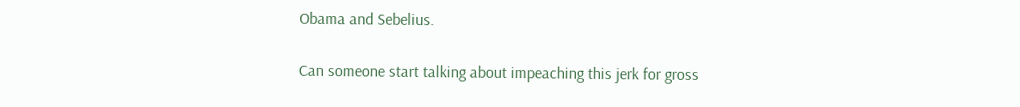Obama and Sebelius.

Can someone start talking about impeaching this jerk for gross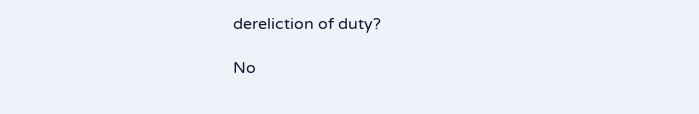dereliction of duty?

No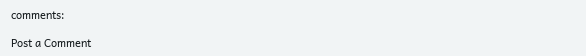comments:

Post a Comment